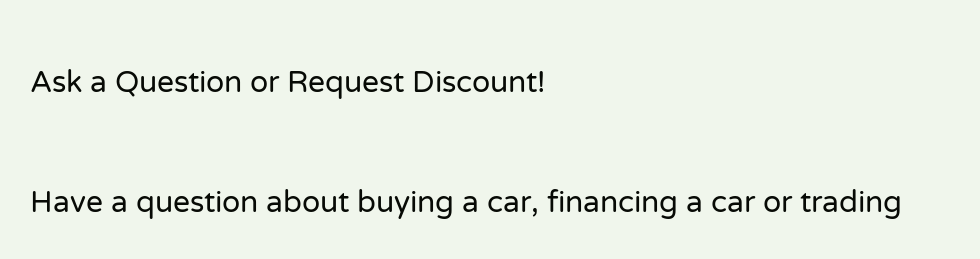Ask a Question or Request Discount!

Have a question about buying a car, financing a car or trading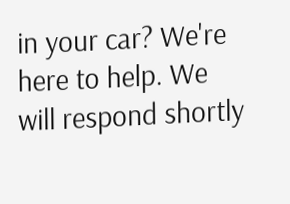in your car? We're here to help. We will respond shortly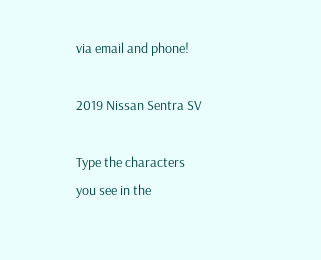via email and phone!

2019 Nissan Sentra SV

Type the characters you see in the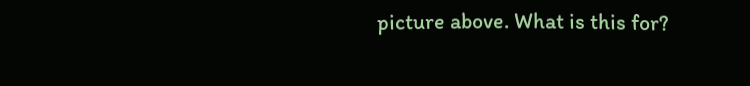picture above. What is this for?